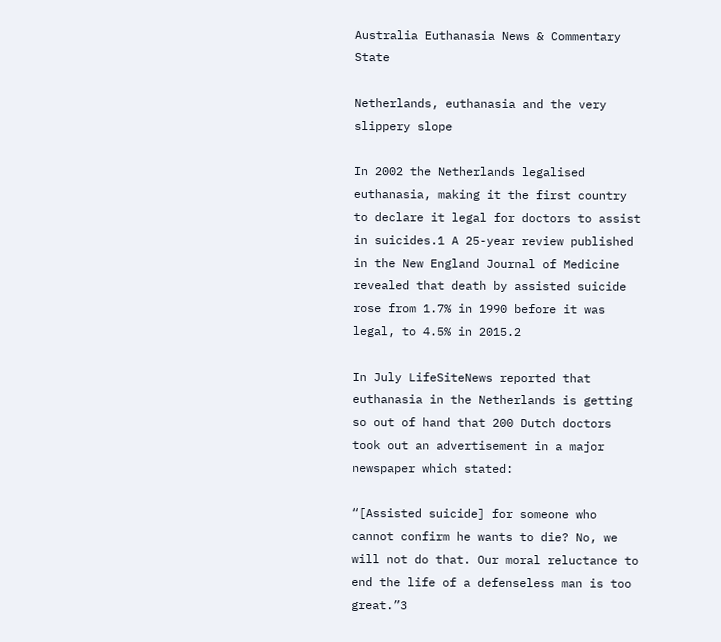Australia Euthanasia News & Commentary State

Netherlands, euthanasia and the very slippery slope

In 2002 the Netherlands legalised euthanasia, making it the first country to declare it legal for doctors to assist in suicides.1 A 25-year review published in the New England Journal of Medicine revealed that death by assisted suicide rose from 1.7% in 1990 before it was legal, to 4.5% in 2015.2

In July LifeSiteNews reported that euthanasia in the Netherlands is getting so out of hand that 200 Dutch doctors took out an advertisement in a major newspaper which stated:

“[Assisted suicide] for someone who cannot confirm he wants to die? No, we will not do that. Our moral reluctance to end the life of a defenseless man is too great.”3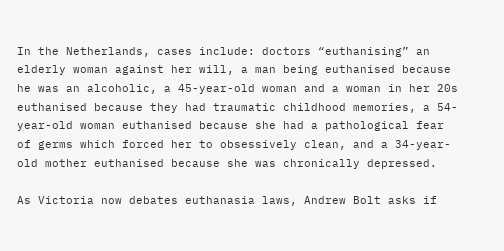In the Netherlands, cases include: doctors “euthanising” an elderly woman against her will, a man being euthanised because he was an alcoholic, a 45-year-old woman and a woman in her 20s euthanised because they had traumatic childhood memories, a 54-year-old woman euthanised because she had a pathological fear of germs which forced her to obsessively clean, and a 34-year-old mother euthanised because she was chronically depressed.

As Victoria now debates euthanasia laws, Andrew Bolt asks if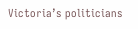Victoria’s politicians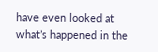have even looked at what’s happened in the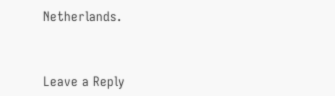Netherlands.



Leave a Reply